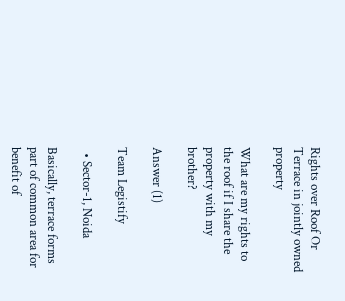Rights over Roof Or Terrace in jointly owned property

What are my rights to the roof if I share the property with my brother?

Answer (1)

Team Legistify

  • Sector-1, Noida

Basically, terrace forms part of common area for benefit of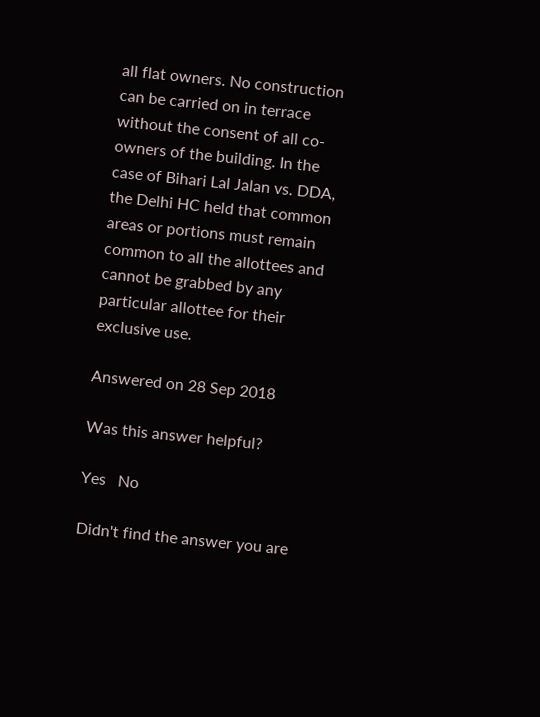all flat owners. No construction can be carried on in terrace without the consent of all co-owners of the building. In the case of Bihari Lal Jalan vs. DDA, the Delhi HC held that common areas or portions must remain common to all the allottees and cannot be grabbed by any particular allottee for their exclusive use.

Answered on 28 Sep 2018

Was this answer helpful?

Yes   No

Didn't find the answer you are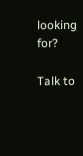looking for?

Talk to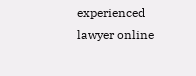experienced lawyer online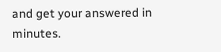and get your answered in minutes.